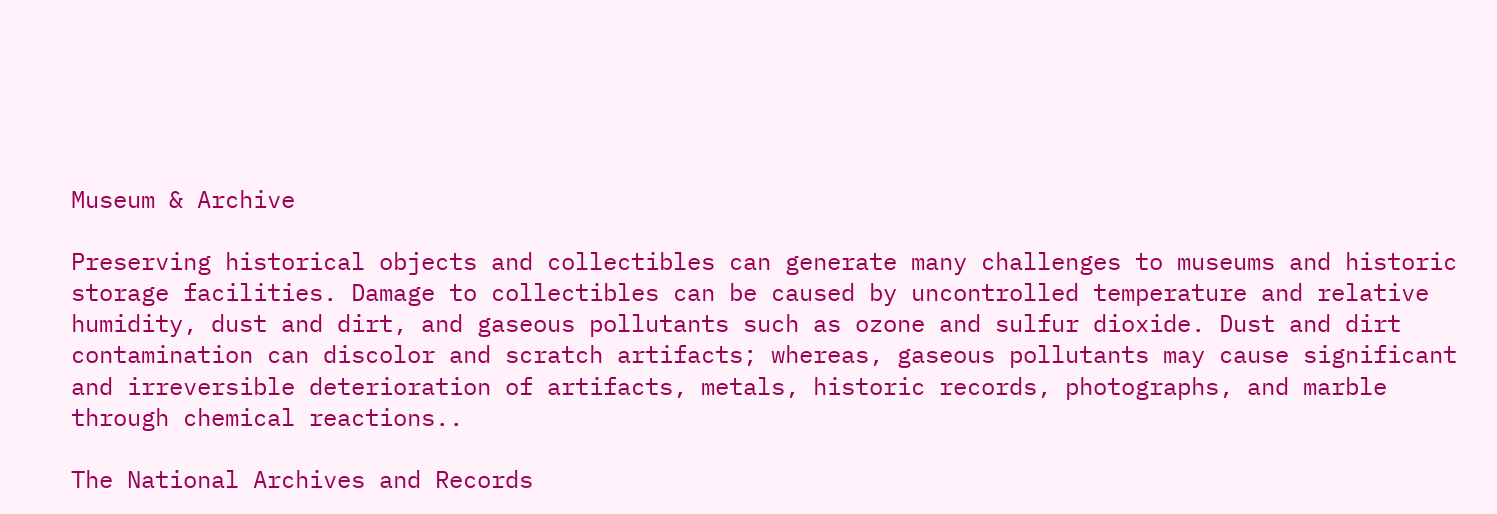Museum & Archive

Preserving historical objects and collectibles can generate many challenges to museums and historic storage facilities. Damage to collectibles can be caused by uncontrolled temperature and relative humidity, dust and dirt, and gaseous pollutants such as ozone and sulfur dioxide. Dust and dirt contamination can discolor and scratch artifacts; whereas, gaseous pollutants may cause significant and irreversible deterioration of artifacts, metals, historic records, photographs, and marble through chemical reactions..

The National Archives and Records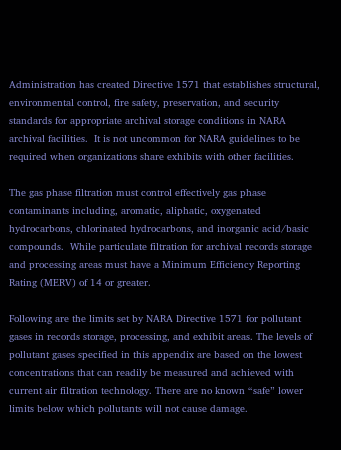Administration has created Directive 1571 that establishes structural, environmental control, fire safety, preservation, and security standards for appropriate archival storage conditions in NARA archival facilities.  It is not uncommon for NARA guidelines to be required when organizations share exhibits with other facilities.

The gas phase filtration must control effectively gas phase contaminants including, aromatic, aliphatic, oxygenated hydrocarbons, chlorinated hydrocarbons, and inorganic acid/basic compounds.  While particulate filtration for archival records storage and processing areas must have a Minimum Efficiency Reporting Rating (MERV) of 14 or greater.

Following are the limits set by NARA Directive 1571 for pollutant gases in records storage, processing, and exhibit areas. The levels of pollutant gases specified in this appendix are based on the lowest concentrations that can readily be measured and achieved with current air filtration technology. There are no known “safe” lower limits below which pollutants will not cause damage.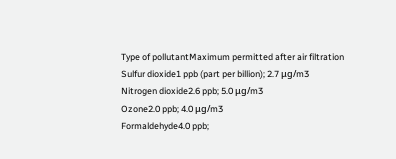Type of pollutantMaximum permitted after air filtration
Sulfur dioxide1 ppb (part per billion); 2.7 μg/m3
Nitrogen dioxide2.6 ppb; 5.0 μg/m3
Ozone2.0 ppb; 4.0 μg/m3
Formaldehyde4.0 ppb;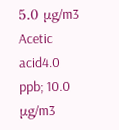5.0 μg/m3
Acetic acid4.0 ppb; 10.0 μg/m3